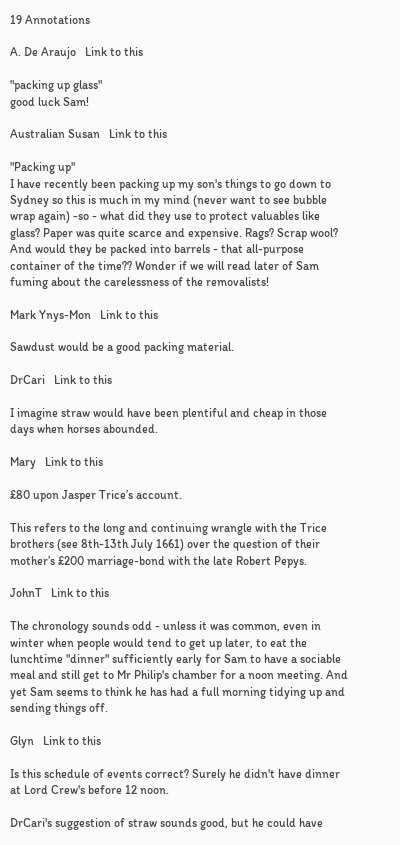19 Annotations

A. De Araujo   Link to this

"packing up glass"
good luck Sam!

Australian Susan   Link to this

"Packing up"
I have recently been packing up my son's things to go down to Sydney so this is much in my mind (never want to see bubble wrap again) -so - what did they use to protect valuables like glass? Paper was quite scarce and expensive. Rags? Scrap wool? And would they be packed into barrels - that all-purpose container of the time?? Wonder if we will read later of Sam fuming about the carelessness of the removalists!

Mark Ynys-Mon   Link to this

Sawdust would be a good packing material.

DrCari   Link to this

I imagine straw would have been plentiful and cheap in those days when horses abounded.

Mary   Link to this

£80 upon Jasper Trice’s account.

This refers to the long and continuing wrangle with the Trice brothers (see 8th-13th July 1661) over the question of their mother’s £200 marriage-bond with the late Robert Pepys.

JohnT   Link to this

The chronology sounds odd - unless it was common, even in winter when people would tend to get up later, to eat the lunchtime "dinner" sufficiently early for Sam to have a sociable meal and still get to Mr Philip's chamber for a noon meeting. And yet Sam seems to think he has had a full morning tidying up and sending things off.

Glyn   Link to this

Is this schedule of events correct? Surely he didn't have dinner at Lord Crew's before 12 noon.

DrCari's suggestion of straw sounds good, but he could have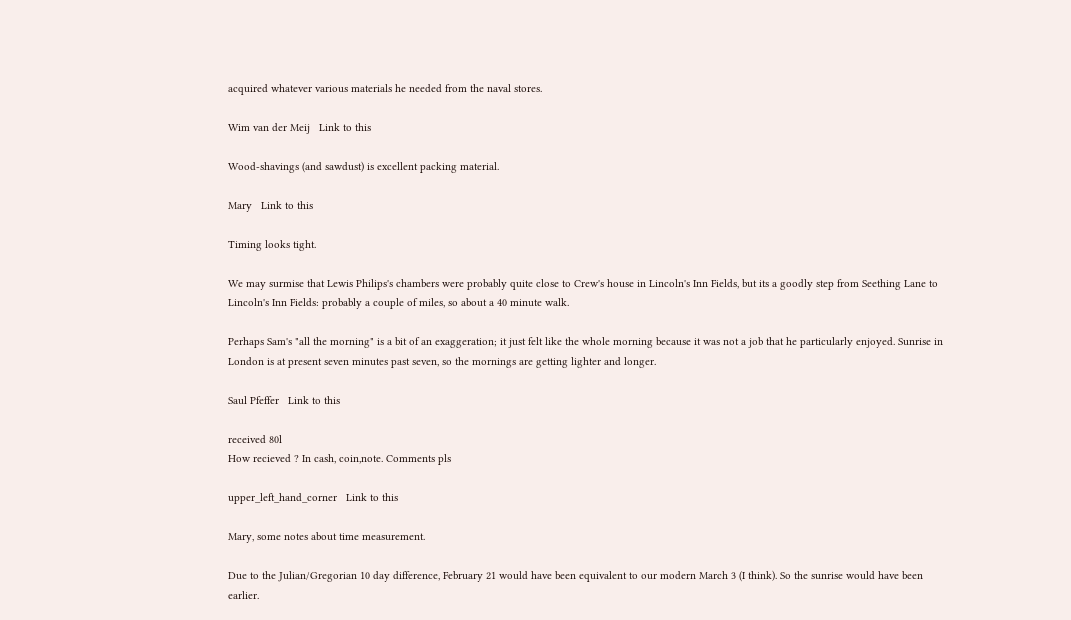acquired whatever various materials he needed from the naval stores.

Wim van der Meij   Link to this

Wood-shavings (and sawdust) is excellent packing material.

Mary   Link to this

Timing looks tight.

We may surmise that Lewis Philips's chambers were probably quite close to Crew's house in Lincoln's Inn Fields, but its a goodly step from Seething Lane to Lincoln's Inn Fields: probably a couple of miles, so about a 40 minute walk.

Perhaps Sam's "all the morning" is a bit of an exaggeration; it just felt like the whole morning because it was not a job that he particularly enjoyed. Sunrise in London is at present seven minutes past seven, so the mornings are getting lighter and longer.

Saul Pfeffer   Link to this

received 80l
How recieved ? In cash, coin,note. Comments pls

upper_left_hand_corner   Link to this

Mary, some notes about time measurement.

Due to the Julian/Gregorian 10 day difference, February 21 would have been equivalent to our modern March 3 (I think). So the sunrise would have been earlier.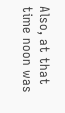Also, at that time noon was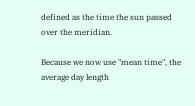defined as the time the sun passed over the meridian.

Because we now use "mean time", the average day length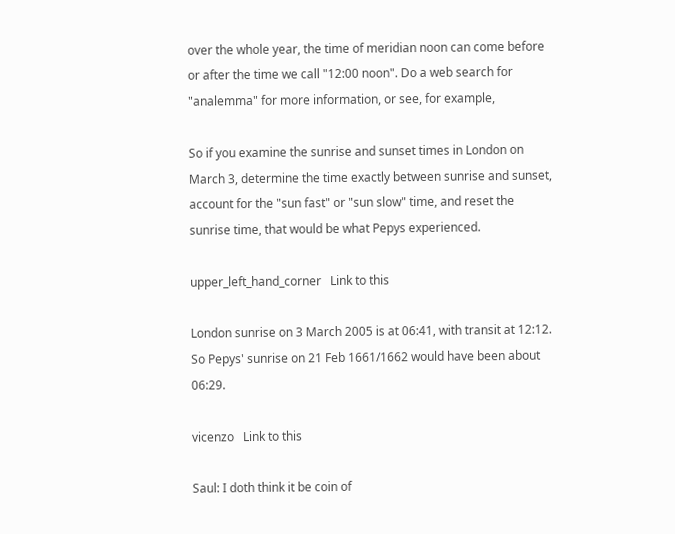over the whole year, the time of meridian noon can come before or after the time we call "12:00 noon". Do a web search for "analemma" for more information, or see, for example,

So if you examine the sunrise and sunset times in London on March 3, determine the time exactly between sunrise and sunset, account for the "sun fast" or "sun slow" time, and reset the sunrise time, that would be what Pepys experienced.

upper_left_hand_corner   Link to this

London sunrise on 3 March 2005 is at 06:41, with transit at 12:12. So Pepys' sunrise on 21 Feb 1661/1662 would have been about 06:29.

vicenzo   Link to this

Saul: I doth think it be coin of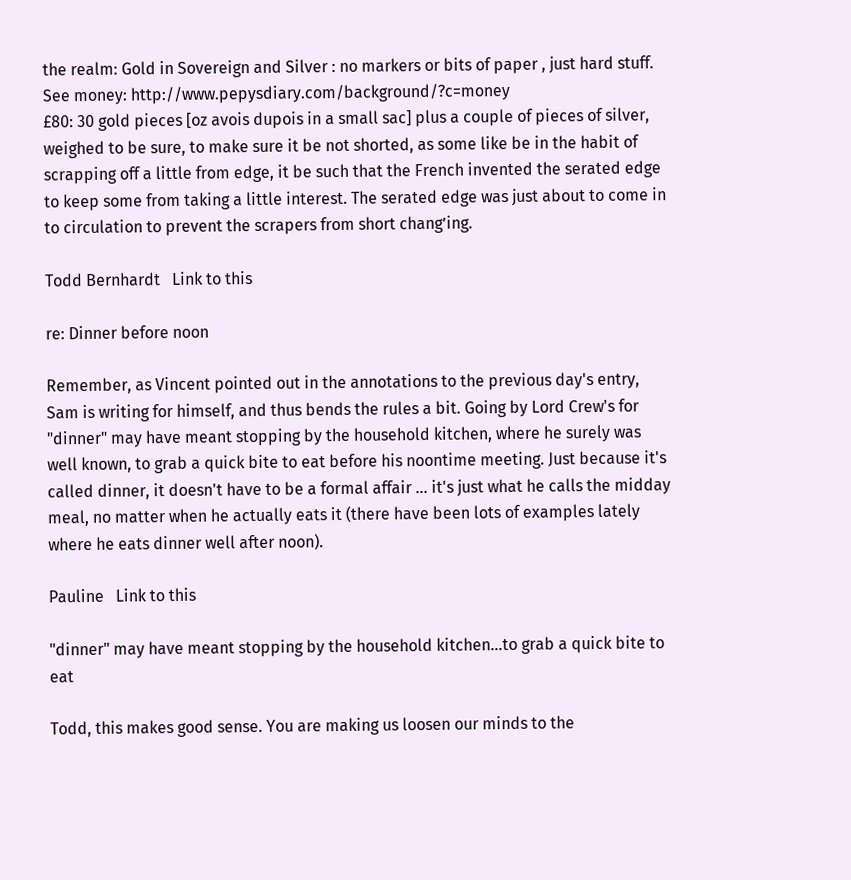the realm: Gold in Sovereign and Silver : no markers or bits of paper , just hard stuff. See money: http://www.pepysdiary.com/background/?c=money
£80: 30 gold pieces [oz avois dupois in a small sac] plus a couple of pieces of silver, weighed to be sure, to make sure it be not shorted, as some like be in the habit of scrapping off a little from edge, it be such that the French invented the serated edge to keep some from taking a little interest. The serated edge was just about to come in to circulation to prevent the scrapers from short chang’ing.

Todd Bernhardt   Link to this

re: Dinner before noon

Remember, as Vincent pointed out in the annotations to the previous day's entry, Sam is writing for himself, and thus bends the rules a bit. Going by Lord Crew's for "dinner" may have meant stopping by the household kitchen, where he surely was well known, to grab a quick bite to eat before his noontime meeting. Just because it's called dinner, it doesn't have to be a formal affair ... it's just what he calls the midday meal, no matter when he actually eats it (there have been lots of examples lately where he eats dinner well after noon).

Pauline   Link to this

"dinner" may have meant stopping by the household kitchen…to grab a quick bite to eat

Todd, this makes good sense. You are making us loosen our minds to the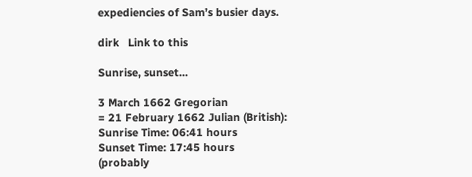expediencies of Sam’s busier days.

dirk   Link to this

Sunrise, sunset...

3 March 1662 Gregorian
= 21 February 1662 Julian (British):
Sunrise Time: 06:41 hours
Sunset Time: 17:45 hours
(probably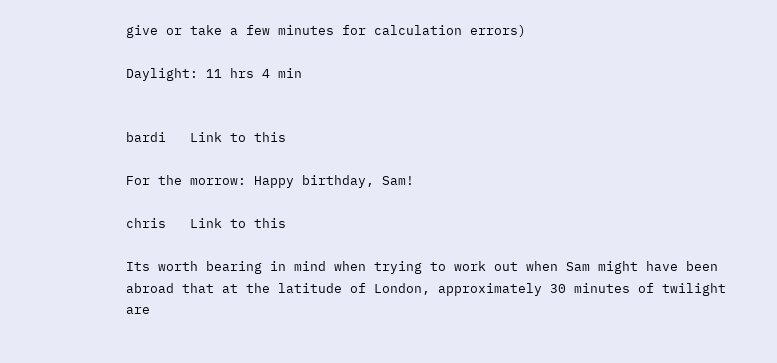give or take a few minutes for calculation errors)

Daylight: 11 hrs 4 min


bardi   Link to this

For the morrow: Happy birthday, Sam!

chris   Link to this

Its worth bearing in mind when trying to work out when Sam might have been abroad that at the latitude of London, approximately 30 minutes of twilight are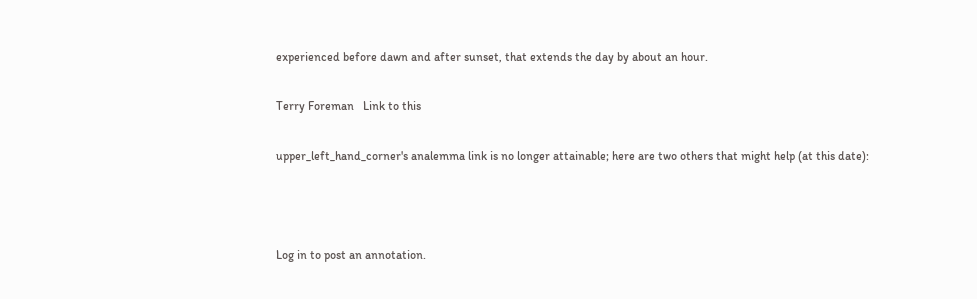experienced before dawn and after sunset, that extends the day by about an hour.

Terry Foreman   Link to this

upper_left_hand_corner's analemma link is no longer attainable; here are two others that might help (at this date):



Log in to post an annotation.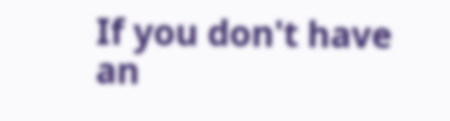If you don't have an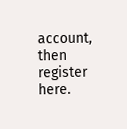account, then register here.